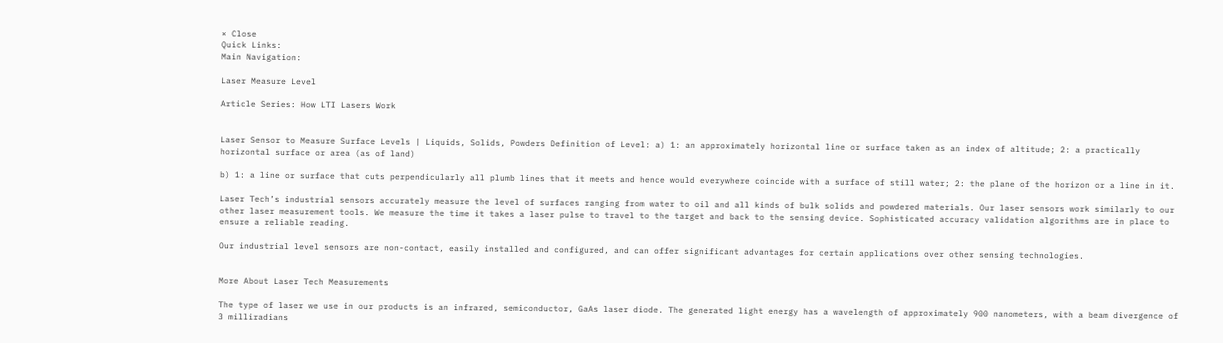× Close
Quick Links:
Main Navigation:

Laser Measure Level

Article Series: How LTI Lasers Work


Laser Sensor to Measure Surface Levels | Liquids, Solids, Powders Definition of Level: a) 1: an approximately horizontal line or surface taken as an index of altitude; 2: a practically horizontal surface or area (as of land)

b) 1: a line or surface that cuts perpendicularly all plumb lines that it meets and hence would everywhere coincide with a surface of still water; 2: the plane of the horizon or a line in it.

Laser Tech’s industrial sensors accurately measure the level of surfaces ranging from water to oil and all kinds of bulk solids and powdered materials. Our laser sensors work similarly to our other laser measurement tools. We measure the time it takes a laser pulse to travel to the target and back to the sensing device. Sophisticated accuracy validation algorithms are in place to ensure a reliable reading.

Our industrial level sensors are non-contact, easily installed and configured, and can offer significant advantages for certain applications over other sensing technologies.


More About Laser Tech Measurements

The type of laser we use in our products is an infrared, semiconductor, GaAs laser diode. The generated light energy has a wavelength of approximately 900 nanometers, with a beam divergence of 3 milliradians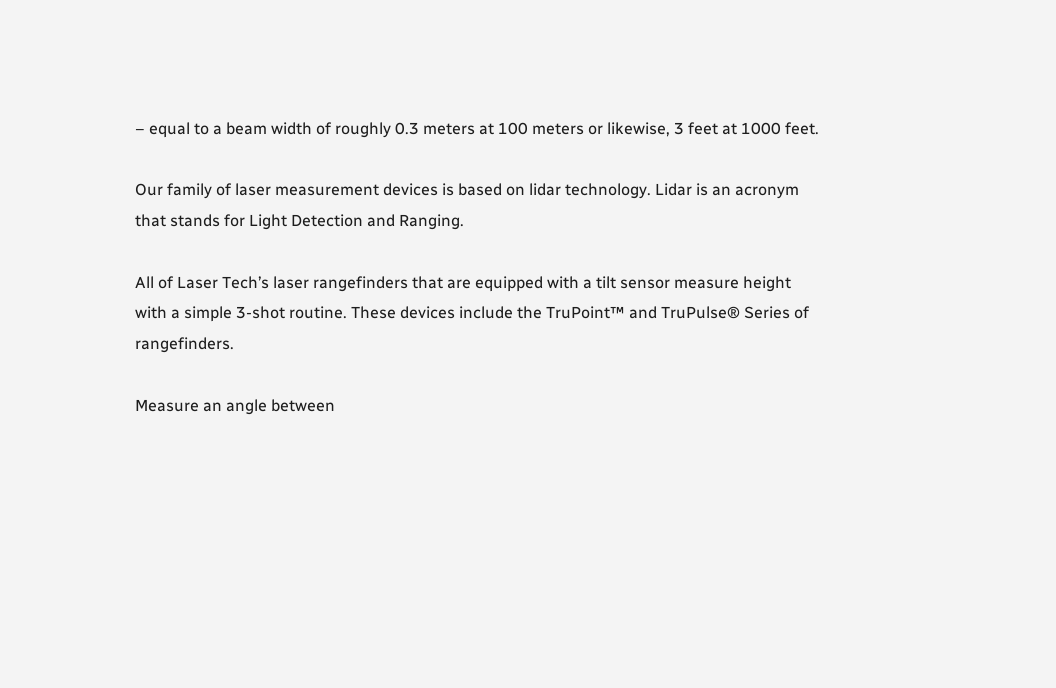– equal to a beam width of roughly 0.3 meters at 100 meters or likewise, 3 feet at 1000 feet.

Our family of laser measurement devices is based on lidar technology. Lidar is an acronym that stands for Light Detection and Ranging.

All of Laser Tech’s laser rangefinders that are equipped with a tilt sensor measure height with a simple 3-shot routine. These devices include the TruPoint™ and TruPulse® Series of rangefinders.

Measure an angle between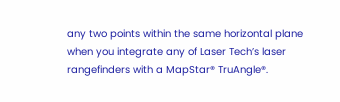any two points within the same horizontal plane when you integrate any of Laser Tech’s laser rangefinders with a MapStar® TruAngle®.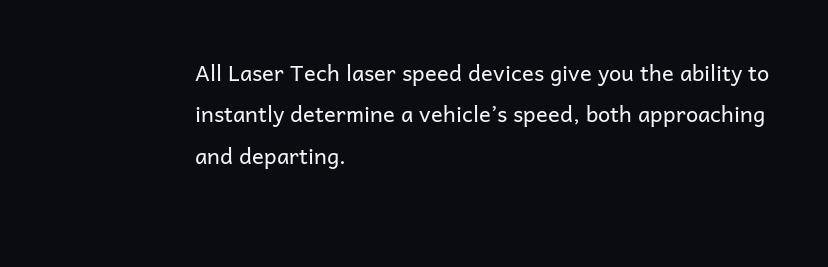All Laser Tech laser speed devices give you the ability to instantly determine a vehicle’s speed, both approaching and departing.